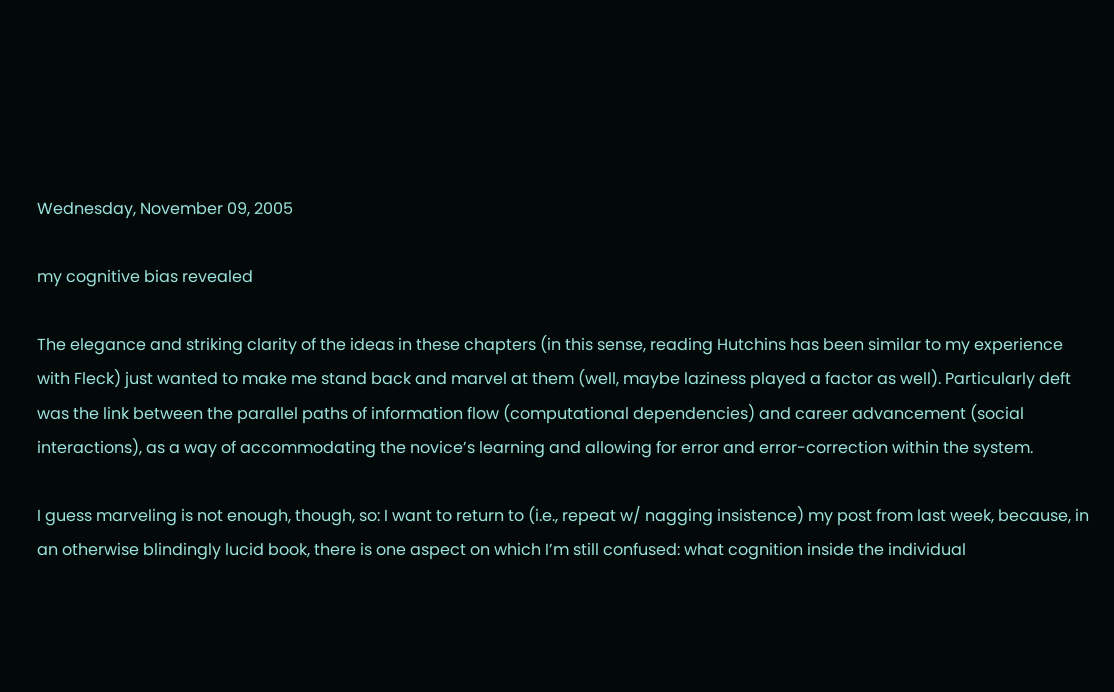Wednesday, November 09, 2005

my cognitive bias revealed

The elegance and striking clarity of the ideas in these chapters (in this sense, reading Hutchins has been similar to my experience with Fleck) just wanted to make me stand back and marvel at them (well, maybe laziness played a factor as well). Particularly deft was the link between the parallel paths of information flow (computational dependencies) and career advancement (social interactions), as a way of accommodating the novice’s learning and allowing for error and error-correction within the system.

I guess marveling is not enough, though, so: I want to return to (i.e., repeat w/ nagging insistence) my post from last week, because, in an otherwise blindingly lucid book, there is one aspect on which I’m still confused: what cognition inside the individual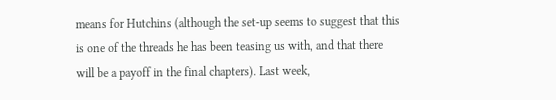means for Hutchins (although the set-up seems to suggest that this is one of the threads he has been teasing us with, and that there will be a payoff in the final chapters). Last week,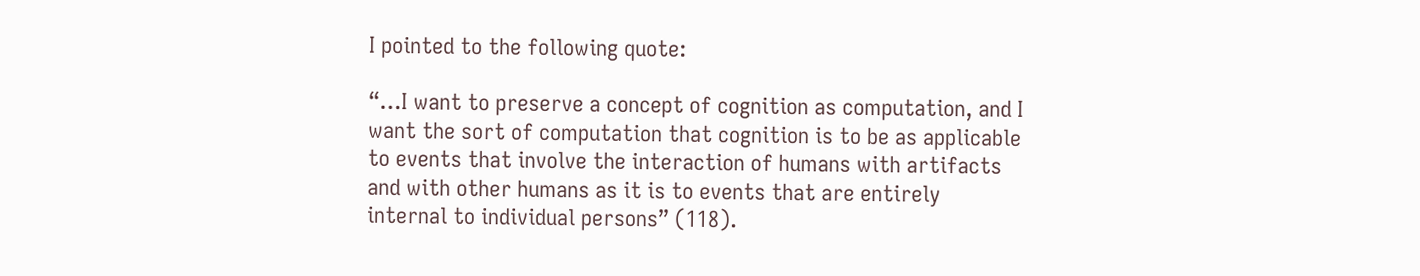I pointed to the following quote:

“…I want to preserve a concept of cognition as computation, and I want the sort of computation that cognition is to be as applicable to events that involve the interaction of humans with artifacts and with other humans as it is to events that are entirely internal to individual persons” (118).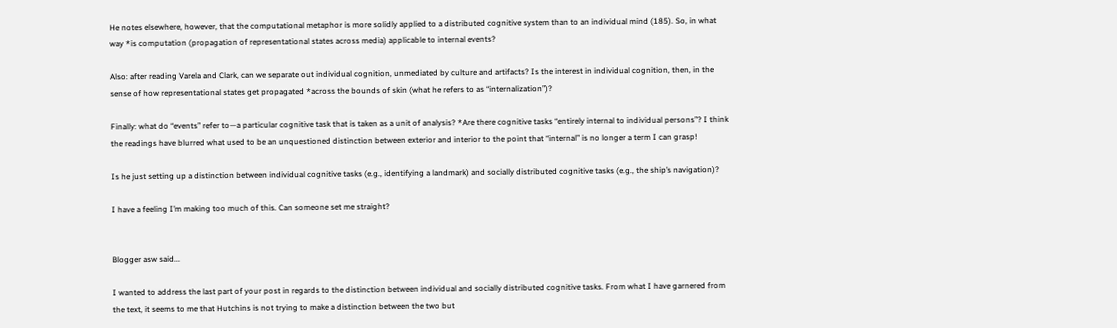He notes elsewhere, however, that the computational metaphor is more solidly applied to a distributed cognitive system than to an individual mind (185). So, in what way *is computation (propagation of representational states across media) applicable to internal events?

Also: after reading Varela and Clark, can we separate out individual cognition, unmediated by culture and artifacts? Is the interest in individual cognition, then, in the sense of how representational states get propagated *across the bounds of skin (what he refers to as “internalization”)?

Finally: what do “events” refer to—a particular cognitive task that is taken as a unit of analysis? *Are there cognitive tasks “entirely internal to individual persons”? I think the readings have blurred what used to be an unquestioned distinction between exterior and interior to the point that “internal” is no longer a term I can grasp!

Is he just setting up a distinction between individual cognitive tasks (e.g., identifying a landmark) and socially distributed cognitive tasks (e.g., the ship’s navigation)?

I have a feeling I’m making too much of this. Can someone set me straight?


Blogger asw said...

I wanted to address the last part of your post in regards to the distinction between individual and socially distributed cognitive tasks. From what I have garnered from the text, it seems to me that Hutchins is not trying to make a distinction between the two but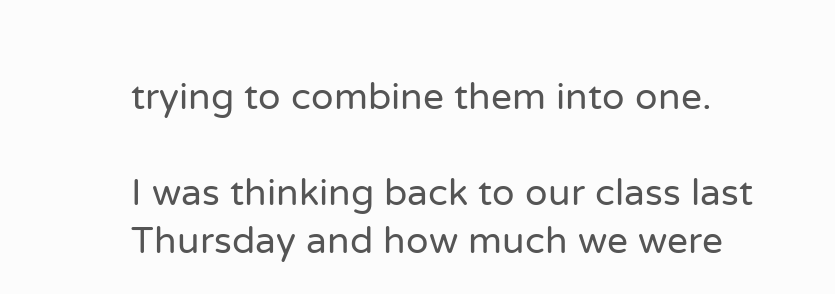trying to combine them into one.

I was thinking back to our class last Thursday and how much we were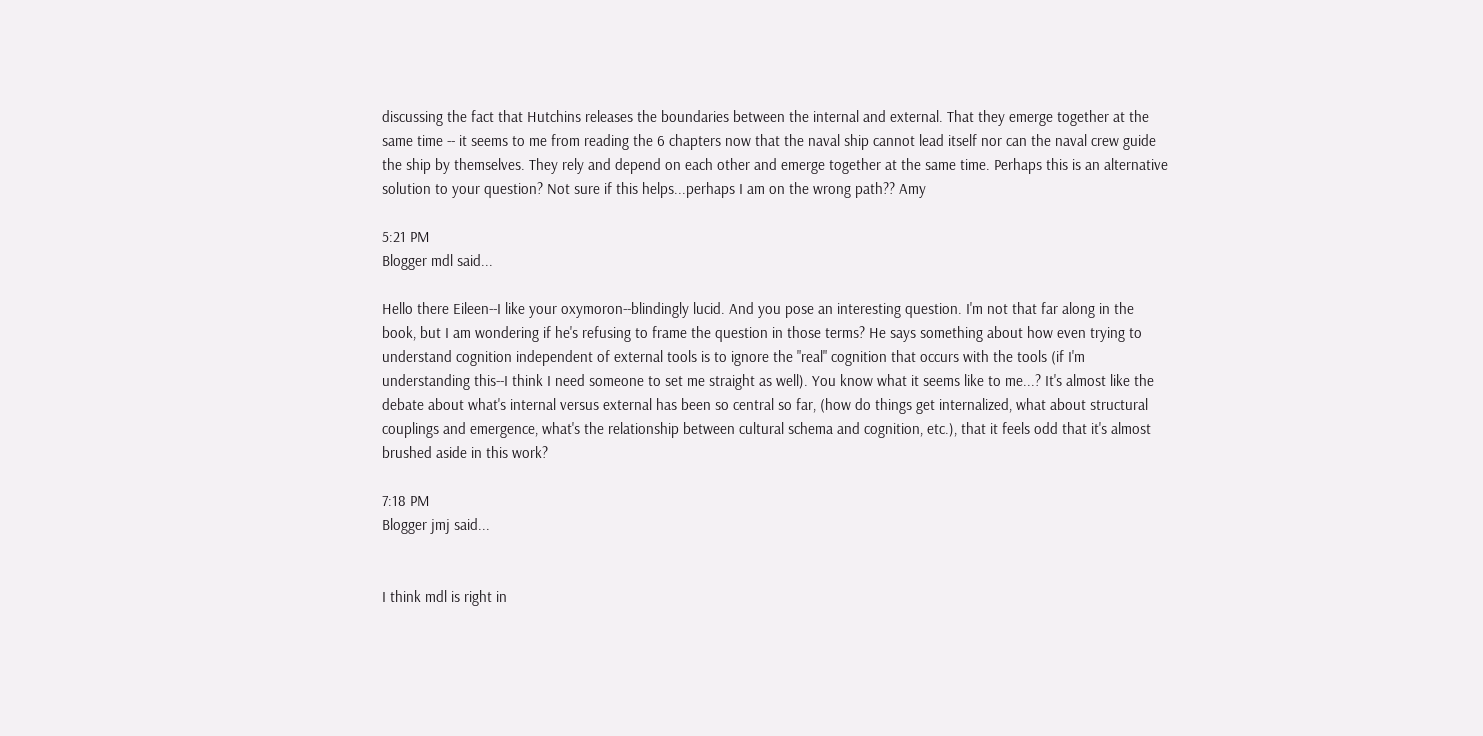discussing the fact that Hutchins releases the boundaries between the internal and external. That they emerge together at the same time -- it seems to me from reading the 6 chapters now that the naval ship cannot lead itself nor can the naval crew guide the ship by themselves. They rely and depend on each other and emerge together at the same time. Perhaps this is an alternative solution to your question? Not sure if this helps...perhaps I am on the wrong path?? Amy

5:21 PM
Blogger mdl said...

Hello there Eileen--I like your oxymoron--blindingly lucid. And you pose an interesting question. I'm not that far along in the book, but I am wondering if he's refusing to frame the question in those terms? He says something about how even trying to understand cognition independent of external tools is to ignore the "real" cognition that occurs with the tools (if I'm understanding this--I think I need someone to set me straight as well). You know what it seems like to me...? It's almost like the debate about what's internal versus external has been so central so far, (how do things get internalized, what about structural couplings and emergence, what's the relationship between cultural schema and cognition, etc.), that it feels odd that it's almost brushed aside in this work?

7:18 PM
Blogger jmj said...


I think mdl is right in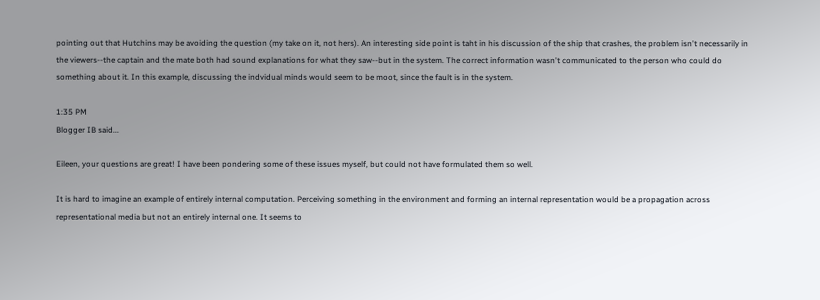pointing out that Hutchins may be avoiding the question (my take on it, not hers). An interesting side point is taht in his discussion of the ship that crashes, the problem isn't necessarily in the viewers--the captain and the mate both had sound explanations for what they saw--but in the system. The correct information wasn't communicated to the person who could do something about it. In this example, discussing the indvidual minds would seem to be moot, since the fault is in the system.

1:35 PM
Blogger IB said...

Eileen, your questions are great! I have been pondering some of these issues myself, but could not have formulated them so well.

It is hard to imagine an example of entirely internal computation. Perceiving something in the environment and forming an internal representation would be a propagation across representational media but not an entirely internal one. It seems to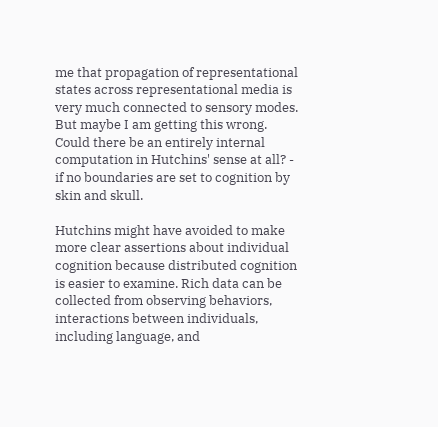me that propagation of representational states across representational media is very much connected to sensory modes. But maybe I am getting this wrong. Could there be an entirely internal computation in Hutchins' sense at all? - if no boundaries are set to cognition by skin and skull.

Hutchins might have avoided to make more clear assertions about individual cognition because distributed cognition is easier to examine. Rich data can be collected from observing behaviors, interactions between individuals, including language, and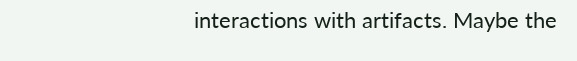interactions with artifacts. Maybe the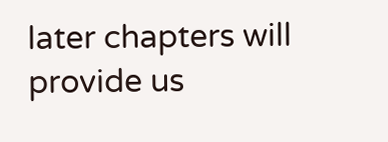later chapters will provide us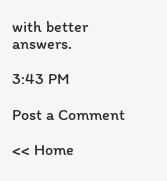with better answers.

3:43 PM

Post a Comment

<< Home